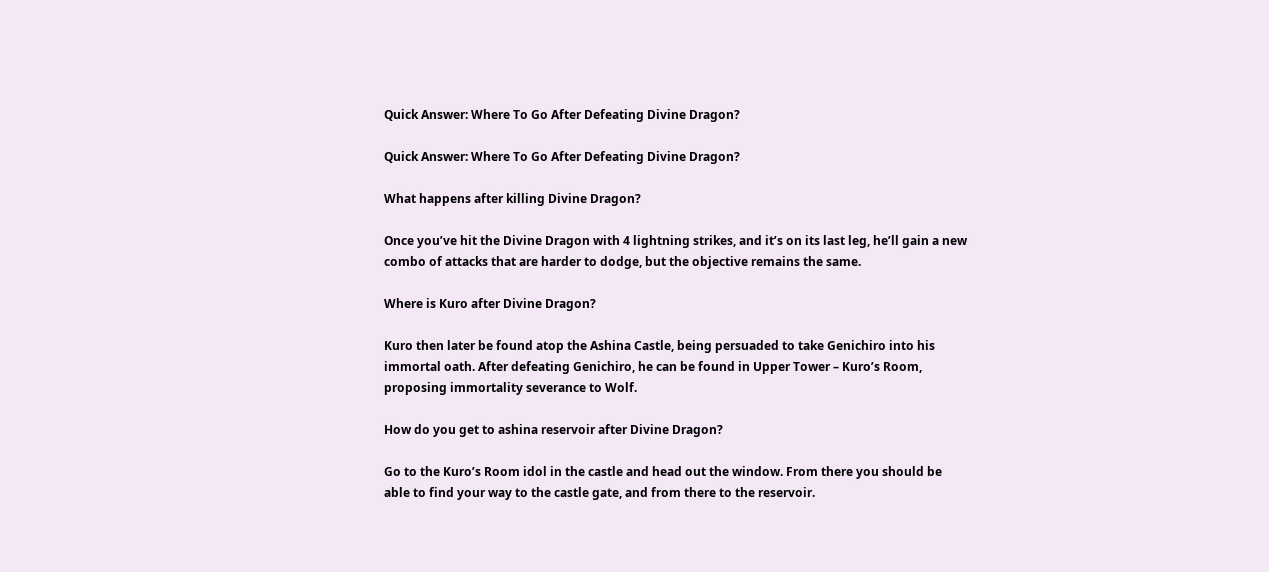Quick Answer: Where To Go After Defeating Divine Dragon?

Quick Answer: Where To Go After Defeating Divine Dragon?

What happens after killing Divine Dragon?

Once you’ve hit the Divine Dragon with 4 lightning strikes, and it’s on its last leg, he’ll gain a new combo of attacks that are harder to dodge, but the objective remains the same.

Where is Kuro after Divine Dragon?

Kuro then later be found atop the Ashina Castle, being persuaded to take Genichiro into his immortal oath. After defeating Genichiro, he can be found in Upper Tower – Kuro’s Room, proposing immortality severance to Wolf.

How do you get to ashina reservoir after Divine Dragon?

Go to the Kuro’s Room idol in the castle and head out the window. From there you should be able to find your way to the castle gate, and from there to the reservoir.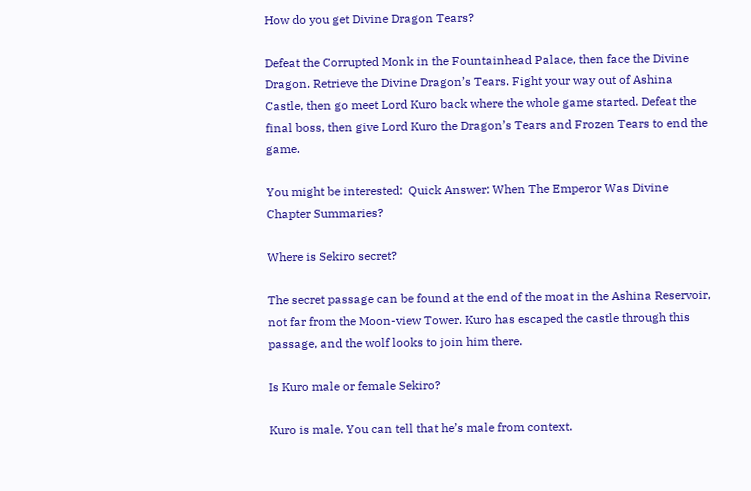How do you get Divine Dragon Tears?

Defeat the Corrupted Monk in the Fountainhead Palace, then face the Divine Dragon. Retrieve the Divine Dragon’s Tears. Fight your way out of Ashina Castle, then go meet Lord Kuro back where the whole game started. Defeat the final boss, then give Lord Kuro the Dragon’s Tears and Frozen Tears to end the game.

You might be interested:  Quick Answer: When The Emperor Was Divine Chapter Summaries?

Where is Sekiro secret?

The secret passage can be found at the end of the moat in the Ashina Reservoir, not far from the Moon-view Tower. Kuro has escaped the castle through this passage, and the wolf looks to join him there.

Is Kuro male or female Sekiro?

Kuro is male. You can tell that he’s male from context.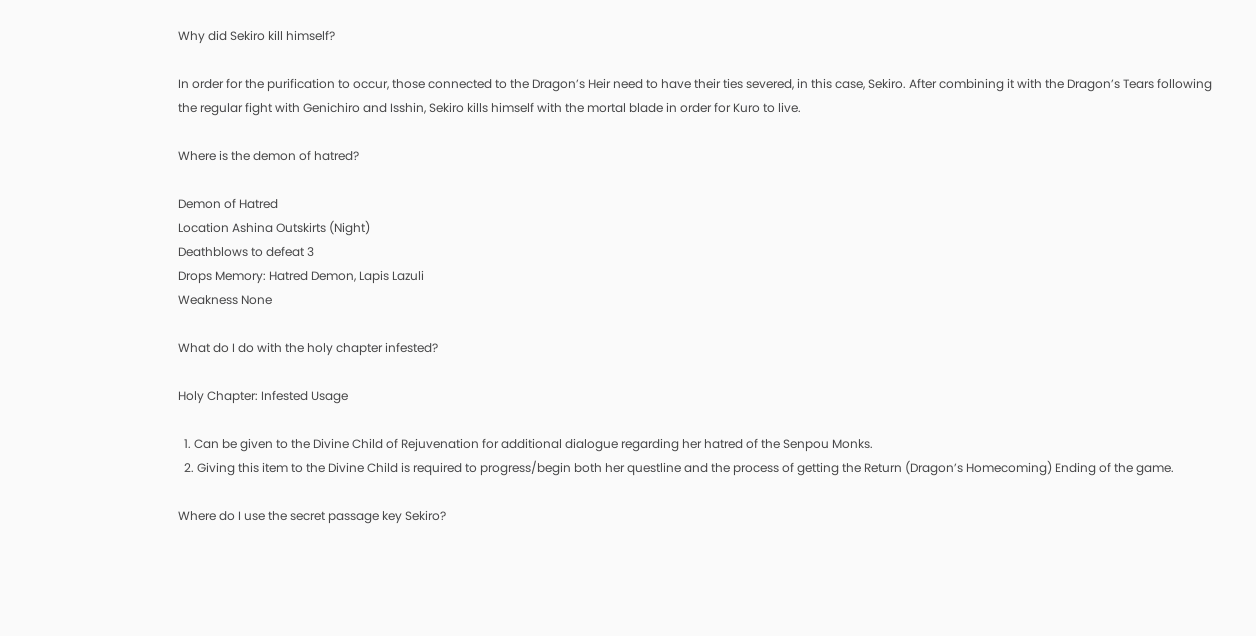Why did Sekiro kill himself?

In order for the purification to occur, those connected to the Dragon’s Heir need to have their ties severed, in this case, Sekiro. After combining it with the Dragon’s Tears following the regular fight with Genichiro and Isshin, Sekiro kills himself with the mortal blade in order for Kuro to live.

Where is the demon of hatred?

Demon of Hatred
Location Ashina Outskirts (Night)
Deathblows to defeat 3
Drops Memory: Hatred Demon, Lapis Lazuli
Weakness None

What do I do with the holy chapter infested?

Holy Chapter: Infested Usage

  1. Can be given to the Divine Child of Rejuvenation for additional dialogue regarding her hatred of the Senpou Monks.
  2. Giving this item to the Divine Child is required to progress/begin both her questline and the process of getting the Return (Dragon’s Homecoming) Ending of the game.

Where do I use the secret passage key Sekiro?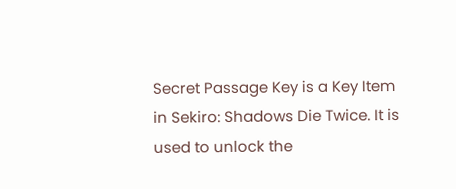Secret Passage Key is a Key Item in Sekiro: Shadows Die Twice. It is used to unlock the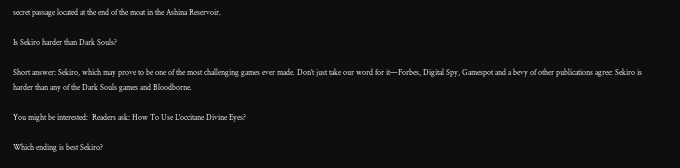secret passage located at the end of the moat in the Ashina Reservoir.

Is Sekiro harder than Dark Souls?

Short answer: Sekiro, which may prove to be one of the most challenging games ever made. Don’t just take our word for it—Forbes, Digital Spy, Gamespot and a bevy of other publications agree: Sekiro is harder than any of the Dark Souls games and Bloodborne.

You might be interested:  Readers ask: How To Use L'occitane Divine Eyes?

Which ending is best Sekiro?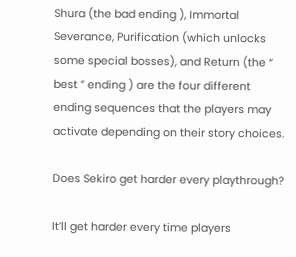Shura (the bad ending ), Immortal Severance, Purification (which unlocks some special bosses), and Return (the “ best ” ending ) are the four different ending sequences that the players may activate depending on their story choices.

Does Sekiro get harder every playthrough?

It’ll get harder every time players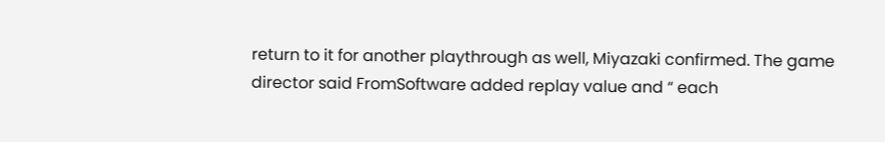return to it for another playthrough as well, Miyazaki confirmed. The game director said FromSoftware added replay value and “ each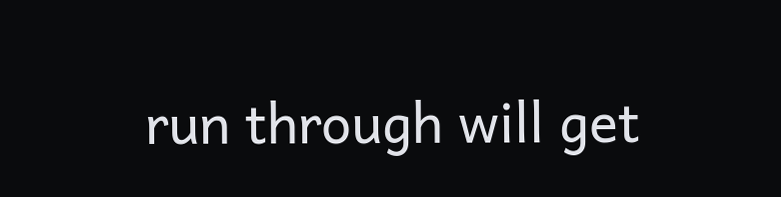run through will get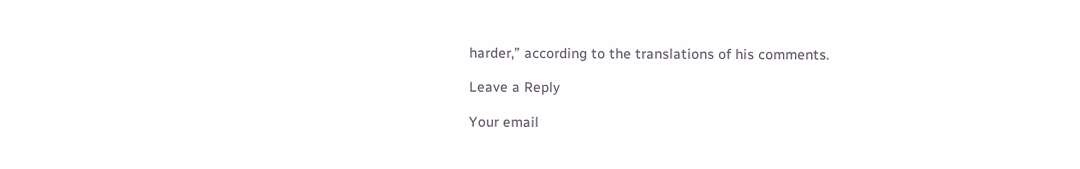harder,” according to the translations of his comments.

Leave a Reply

Your email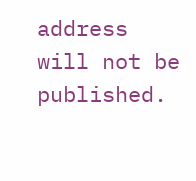address will not be published.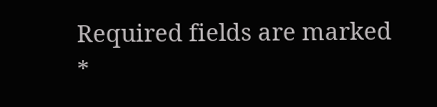Required fields are marked *